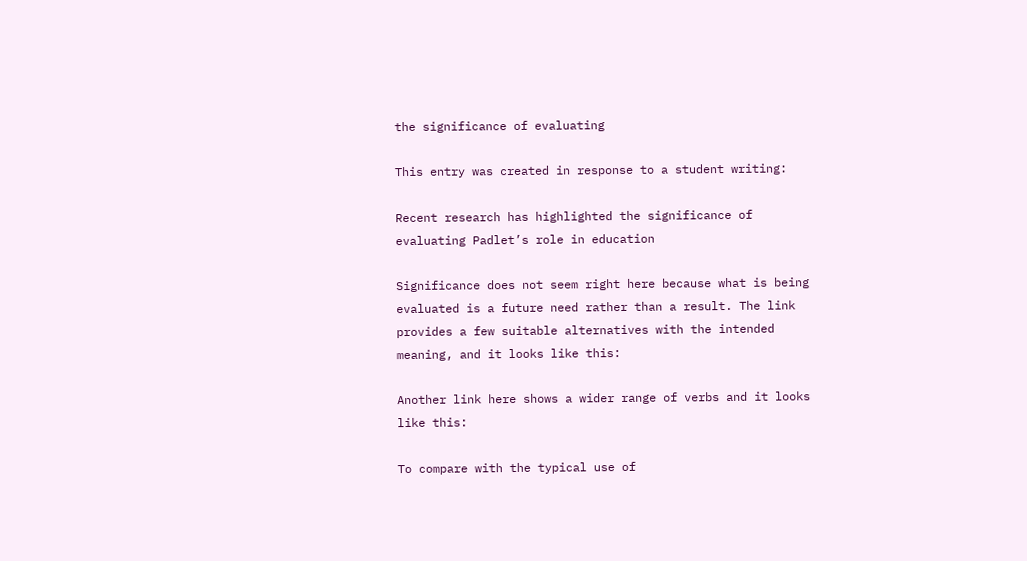the significance of evaluating

This entry was created in response to a student writing:

Recent research has highlighted the significance of evaluating Padlet’s role in education

Significance does not seem right here because what is being evaluated is a future need rather than a result. The link provides a few suitable alternatives with the intended meaning, and it looks like this:

Another link here shows a wider range of verbs and it looks like this:

To compare with the typical use of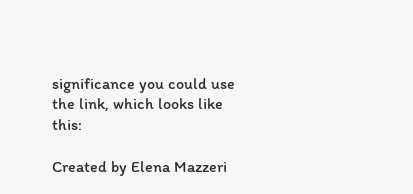significance you could use the link, which looks like this:

Created by Elena Mazzeri